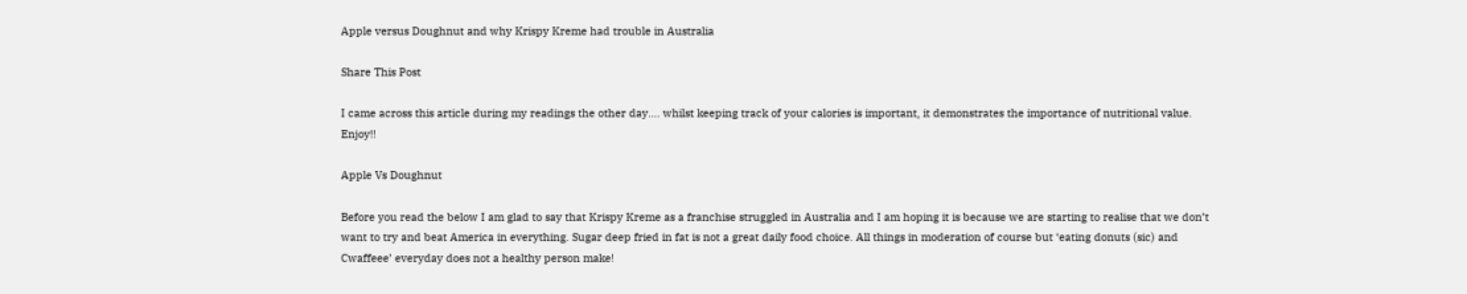Apple versus Doughnut and why Krispy Kreme had trouble in Australia

Share This Post

I came across this article during my readings the other day…. whilst keeping track of your calories is important, it demonstrates the importance of nutritional value. Enjoy!!

Apple Vs Doughnut

Before you read the below I am glad to say that Krispy Kreme as a franchise struggled in Australia and I am hoping it is because we are starting to realise that we don’t want to try and beat America in everything. Sugar deep fried in fat is not a great daily food choice. All things in moderation of course but ‘eating donuts (sic) and Cwaffeee’ everyday does not a healthy person make!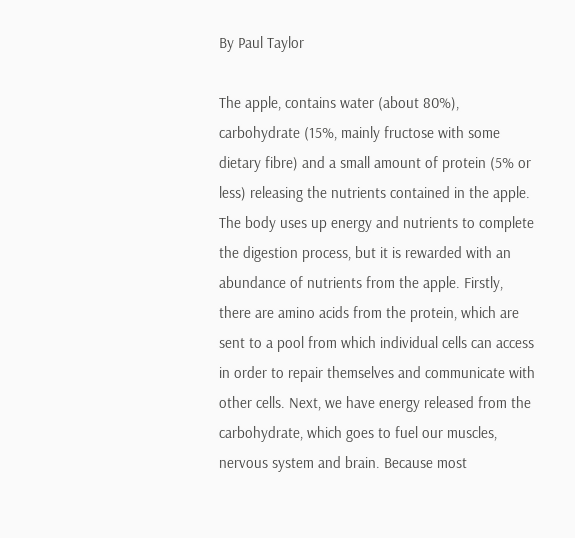By Paul Taylor

The apple, contains water (about 80%), carbohydrate (15%, mainly fructose with some dietary fibre) and a small amount of protein (5% or less) releasing the nutrients contained in the apple. The body uses up energy and nutrients to complete the digestion process, but it is rewarded with an abundance of nutrients from the apple. Firstly, there are amino acids from the protein, which are sent to a pool from which individual cells can access in order to repair themselves and communicate with other cells. Next, we have energy released from the carbohydrate, which goes to fuel our muscles, nervous system and brain. Because most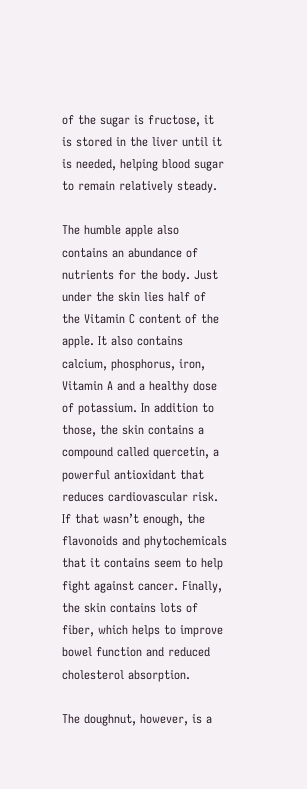of the sugar is fructose, it is stored in the liver until it is needed, helping blood sugar to remain relatively steady.

The humble apple also contains an abundance of nutrients for the body. Just under the skin lies half of the Vitamin C content of the apple. It also contains calcium, phosphorus, iron, Vitamin A and a healthy dose of potassium. In addition to those, the skin contains a compound called quercetin, a powerful antioxidant that reduces cardiovascular risk. If that wasn’t enough, the flavonoids and phytochemicals that it contains seem to help fight against cancer. Finally, the skin contains lots of fiber, which helps to improve bowel function and reduced cholesterol absorption.

The doughnut, however, is a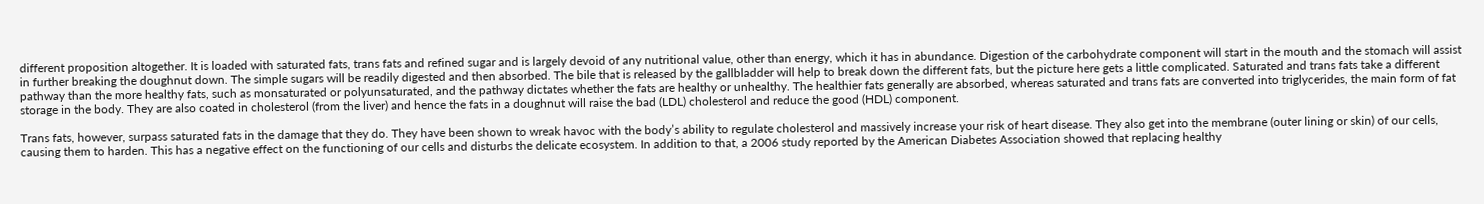different proposition altogether. It is loaded with saturated fats, trans fats and refined sugar and is largely devoid of any nutritional value, other than energy, which it has in abundance. Digestion of the carbohydrate component will start in the mouth and the stomach will assist in further breaking the doughnut down. The simple sugars will be readily digested and then absorbed. The bile that is released by the gallbladder will help to break down the different fats, but the picture here gets a little complicated. Saturated and trans fats take a different pathway than the more healthy fats, such as monsaturated or polyunsaturated, and the pathway dictates whether the fats are healthy or unhealthy. The healthier fats generally are absorbed, whereas saturated and trans fats are converted into triglycerides, the main form of fat storage in the body. They are also coated in cholesterol (from the liver) and hence the fats in a doughnut will raise the bad (LDL) cholesterol and reduce the good (HDL) component.

Trans fats, however, surpass saturated fats in the damage that they do. They have been shown to wreak havoc with the body’s ability to regulate cholesterol and massively increase your risk of heart disease. They also get into the membrane (outer lining or skin) of our cells, causing them to harden. This has a negative effect on the functioning of our cells and disturbs the delicate ecosystem. In addition to that, a 2006 study reported by the American Diabetes Association showed that replacing healthy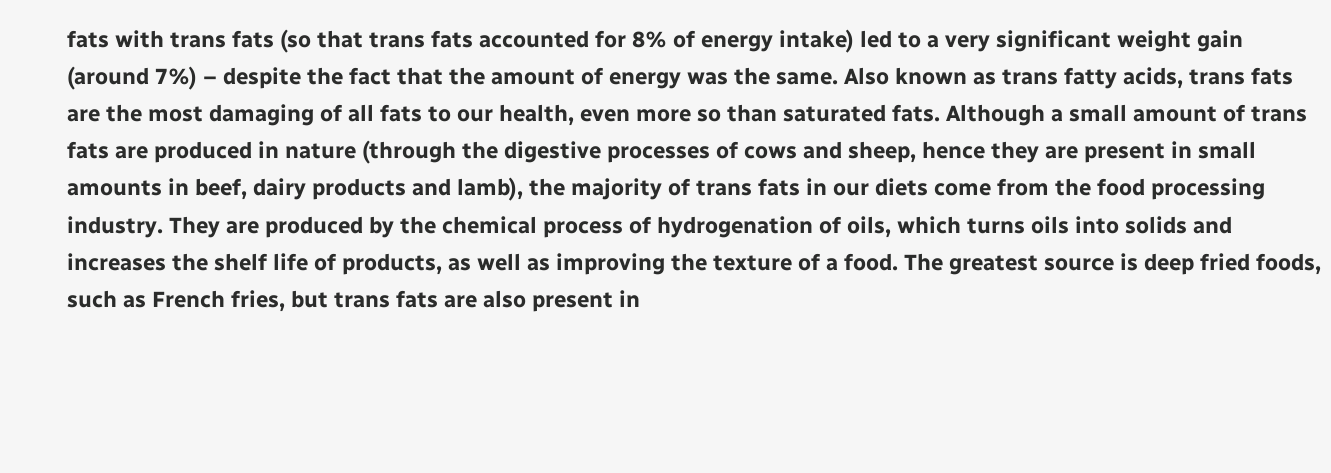fats with trans fats (so that trans fats accounted for 8% of energy intake) led to a very significant weight gain (around 7%) – despite the fact that the amount of energy was the same. Also known as trans fatty acids, trans fats are the most damaging of all fats to our health, even more so than saturated fats. Although a small amount of trans fats are produced in nature (through the digestive processes of cows and sheep, hence they are present in small amounts in beef, dairy products and lamb), the majority of trans fats in our diets come from the food processing industry. They are produced by the chemical process of hydrogenation of oils, which turns oils into solids and increases the shelf life of products, as well as improving the texture of a food. The greatest source is deep fried foods, such as French fries, but trans fats are also present in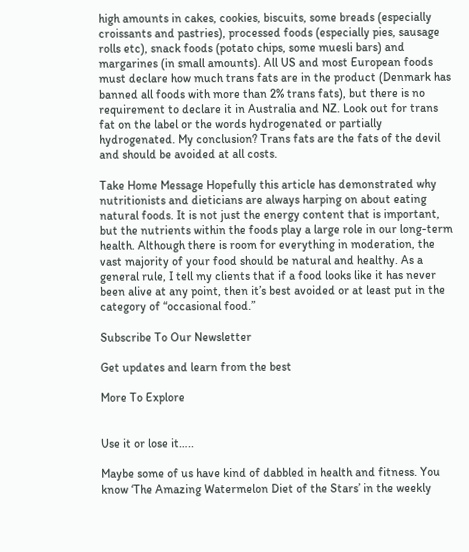high amounts in cakes, cookies, biscuits, some breads (especially croissants and pastries), processed foods (especially pies, sausage rolls etc), snack foods (potato chips, some muesli bars) and margarines (in small amounts). All US and most European foods must declare how much trans fats are in the product (Denmark has banned all foods with more than 2% trans fats), but there is no requirement to declare it in Australia and NZ. Look out for trans fat on the label or the words hydrogenated or partially hydrogenated. My conclusion? Trans fats are the fats of the devil and should be avoided at all costs.

Take Home Message Hopefully this article has demonstrated why nutritionists and dieticians are always harping on about eating natural foods. It is not just the energy content that is important, but the nutrients within the foods play a large role in our long-term health. Although there is room for everything in moderation, the vast majority of your food should be natural and healthy. As a general rule, I tell my clients that if a food looks like it has never been alive at any point, then it’s best avoided or at least put in the category of “occasional food.”

Subscribe To Our Newsletter

Get updates and learn from the best

More To Explore


Use it or lose it…..

Maybe some of us have kind of dabbled in health and fitness. You know ‘The Amazing Watermelon Diet of the Stars’ in the weekly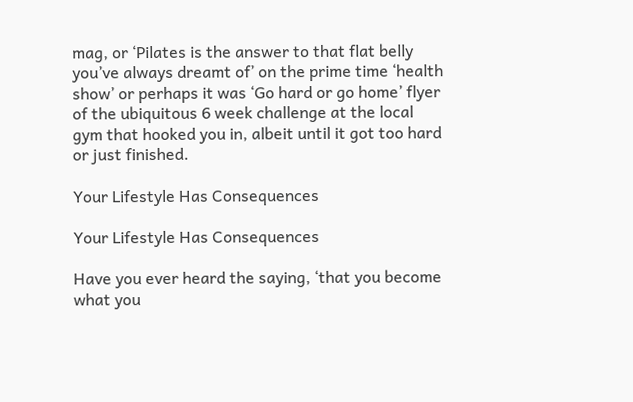mag, or ‘Pilates is the answer to that flat belly you’ve always dreamt of’ on the prime time ‘health show’ or perhaps it was ‘Go hard or go home’ flyer of the ubiquitous 6 week challenge at the local gym that hooked you in, albeit until it got too hard or just finished.

Your Lifestyle Has Consequences

Your Lifestyle Has Consequences

Have you ever heard the saying, ‘that you become what you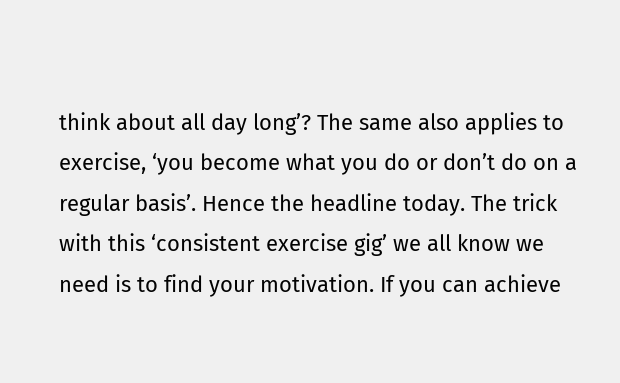think about all day long’? The same also applies to exercise, ‘you become what you do or don’t do on a regular basis’. Hence the headline today. The trick with this ‘consistent exercise gig’ we all know we need is to find your motivation. If you can achieve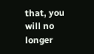that, you will no longer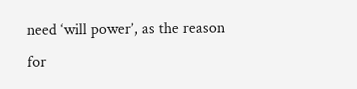need ‘will power’, as the reason for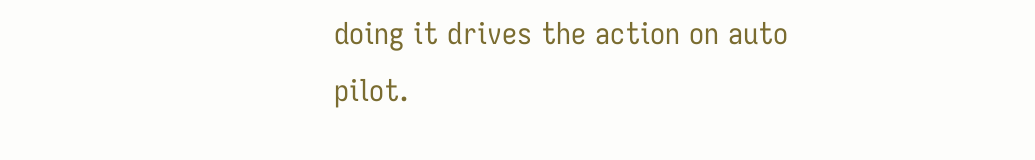doing it drives the action on auto pilot.